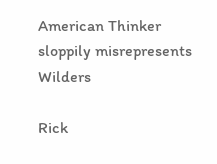American Thinker sloppily misrepresents Wilders

Rick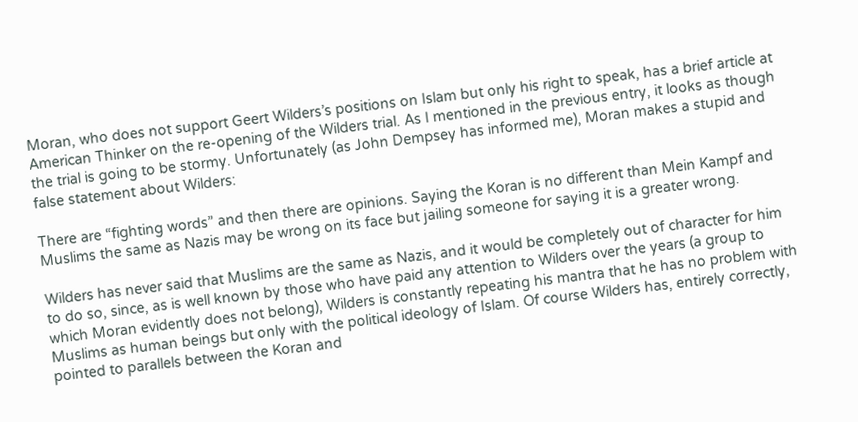Moran, who does not support Geert Wilders’s positions on Islam but only his right to speak, has a brief article at American Thinker on the re-opening of the Wilders trial. As I mentioned in the previous entry, it looks as though the trial is going to be stormy. Unfortunately (as John Dempsey has informed me), Moran makes a stupid and false statement about Wilders:

There are “fighting words” and then there are opinions. Saying the Koran is no different than Mein Kampf and Muslims the same as Nazis may be wrong on its face but jailing someone for saying it is a greater wrong.

Wilders has never said that Muslims are the same as Nazis, and it would be completely out of character for him to do so, since, as is well known by those who have paid any attention to Wilders over the years (a group to which Moran evidently does not belong), Wilders is constantly repeating his mantra that he has no problem with Muslims as human beings but only with the political ideology of Islam. Of course Wilders has, entirely correctly, pointed to parallels between the Koran and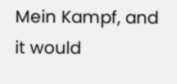Mein Kampf, and it would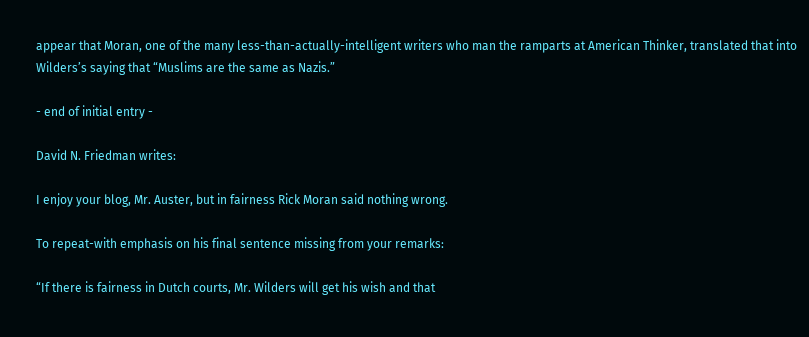appear that Moran, one of the many less-than-actually-intelligent writers who man the ramparts at American Thinker, translated that into Wilders’s saying that “Muslims are the same as Nazis.”

- end of initial entry -

David N. Friedman writes:

I enjoy your blog, Mr. Auster, but in fairness Rick Moran said nothing wrong.

To repeat-with emphasis on his final sentence missing from your remarks:

“If there is fairness in Dutch courts, Mr. Wilders will get his wish and that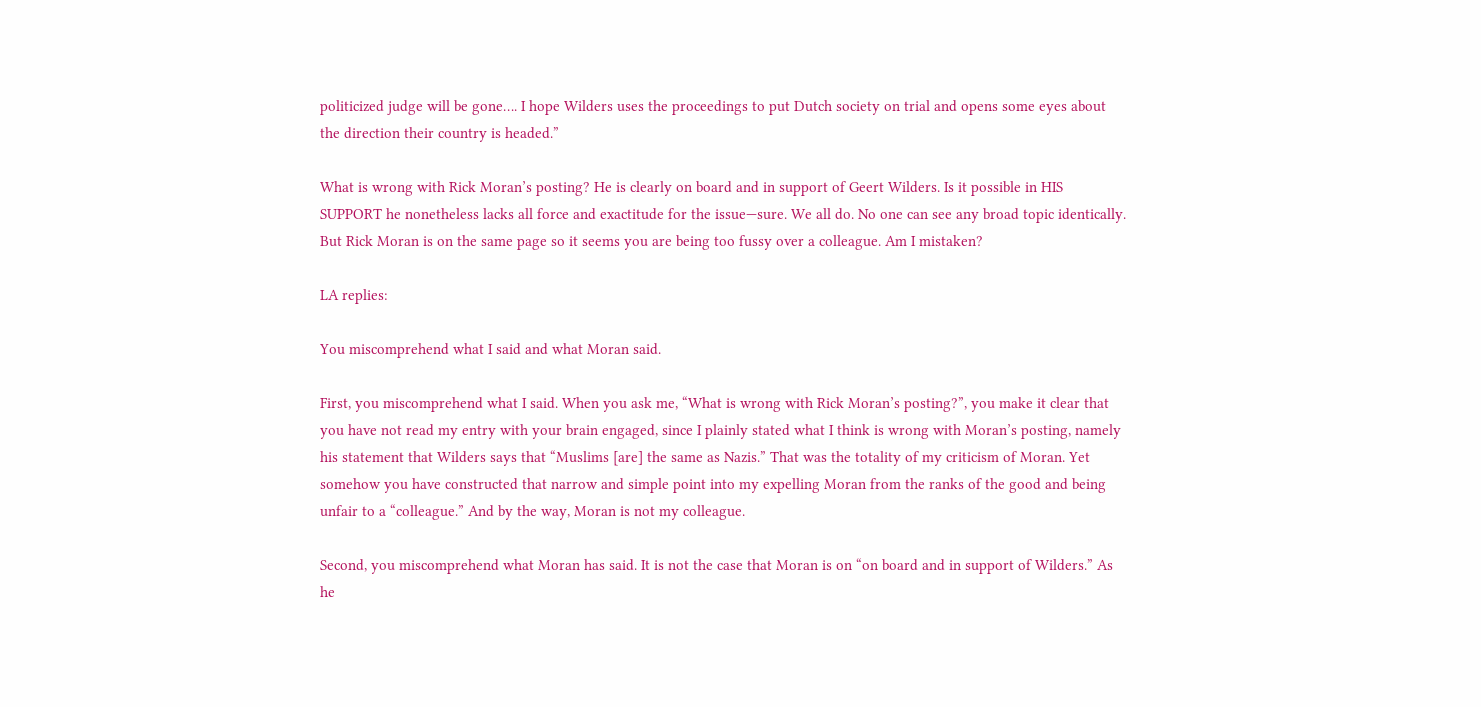politicized judge will be gone…. I hope Wilders uses the proceedings to put Dutch society on trial and opens some eyes about the direction their country is headed.”

What is wrong with Rick Moran’s posting? He is clearly on board and in support of Geert Wilders. Is it possible in HIS SUPPORT he nonetheless lacks all force and exactitude for the issue—sure. We all do. No one can see any broad topic identically. But Rick Moran is on the same page so it seems you are being too fussy over a colleague. Am I mistaken?

LA replies:

You miscomprehend what I said and what Moran said.

First, you miscomprehend what I said. When you ask me, “What is wrong with Rick Moran’s posting?”, you make it clear that you have not read my entry with your brain engaged, since I plainly stated what I think is wrong with Moran’s posting, namely his statement that Wilders says that “Muslims [are] the same as Nazis.” That was the totality of my criticism of Moran. Yet somehow you have constructed that narrow and simple point into my expelling Moran from the ranks of the good and being unfair to a “colleague.” And by the way, Moran is not my colleague.

Second, you miscomprehend what Moran has said. It is not the case that Moran is on “on board and in support of Wilders.” As he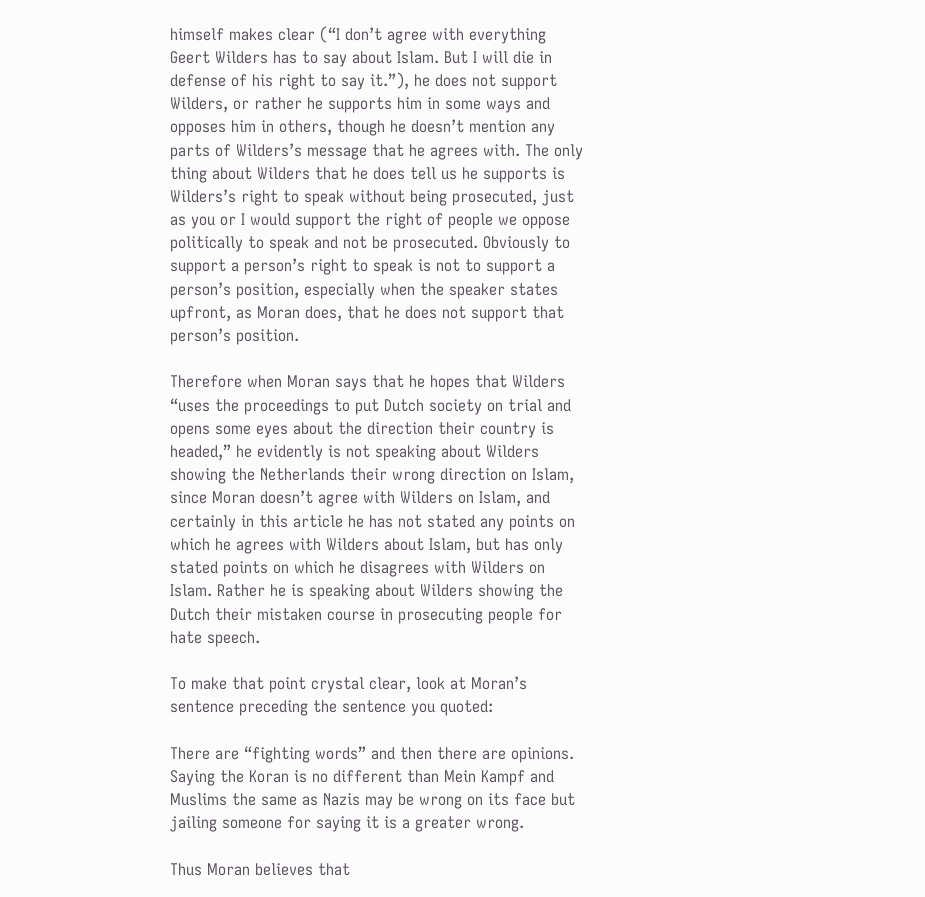himself makes clear (“I don’t agree with everything Geert Wilders has to say about Islam. But I will die in defense of his right to say it.”), he does not support Wilders, or rather he supports him in some ways and opposes him in others, though he doesn’t mention any parts of Wilders’s message that he agrees with. The only thing about Wilders that he does tell us he supports is Wilders’s right to speak without being prosecuted, just as you or I would support the right of people we oppose politically to speak and not be prosecuted. Obviously to support a person’s right to speak is not to support a person’s position, especially when the speaker states upfront, as Moran does, that he does not support that person’s position.

Therefore when Moran says that he hopes that Wilders “uses the proceedings to put Dutch society on trial and opens some eyes about the direction their country is headed,” he evidently is not speaking about Wilders showing the Netherlands their wrong direction on Islam, since Moran doesn’t agree with Wilders on Islam, and certainly in this article he has not stated any points on which he agrees with Wilders about Islam, but has only stated points on which he disagrees with Wilders on Islam. Rather he is speaking about Wilders showing the Dutch their mistaken course in prosecuting people for hate speech.

To make that point crystal clear, look at Moran’s sentence preceding the sentence you quoted:

There are “fighting words” and then there are opinions. Saying the Koran is no different than Mein Kampf and Muslims the same as Nazis may be wrong on its face but jailing someone for saying it is a greater wrong.

Thus Moran believes that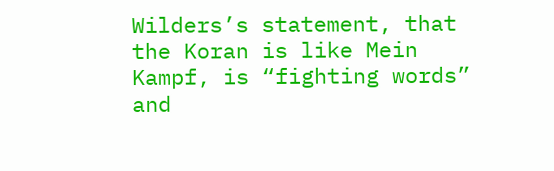Wilders’s statement, that the Koran is like Mein Kampf, is “fighting words” and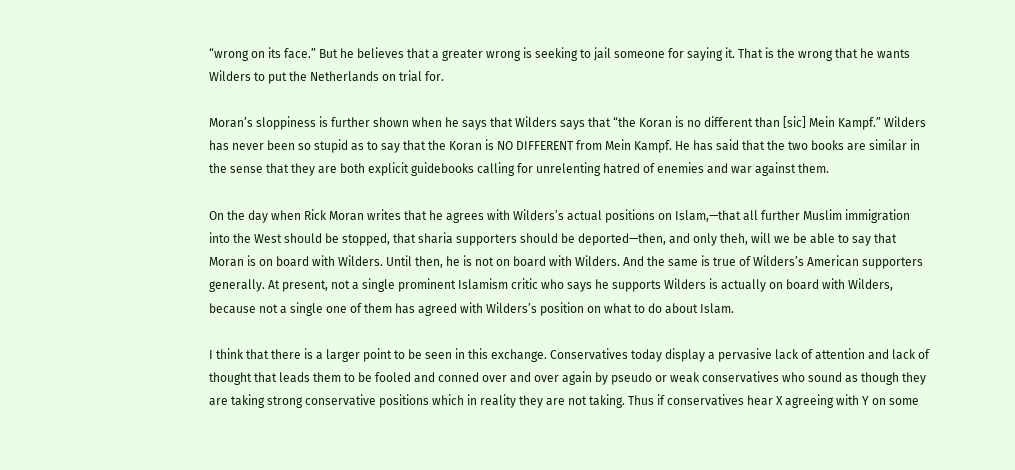“wrong on its face.” But he believes that a greater wrong is seeking to jail someone for saying it. That is the wrong that he wants Wilders to put the Netherlands on trial for.

Moran’s sloppiness is further shown when he says that Wilders says that “the Koran is no different than [sic] Mein Kampf.” Wilders has never been so stupid as to say that the Koran is NO DIFFERENT from Mein Kampf. He has said that the two books are similar in the sense that they are both explicit guidebooks calling for unrelenting hatred of enemies and war against them.

On the day when Rick Moran writes that he agrees with Wilders’s actual positions on Islam,—that all further Muslim immigration into the West should be stopped, that sharia supporters should be deported—then, and only theh, will we be able to say that Moran is on board with Wilders. Until then, he is not on board with Wilders. And the same is true of Wilders’s American supporters generally. At present, not a single prominent Islamism critic who says he supports Wilders is actually on board with Wilders, because not a single one of them has agreed with Wilders’s position on what to do about Islam.

I think that there is a larger point to be seen in this exchange. Conservatives today display a pervasive lack of attention and lack of thought that leads them to be fooled and conned over and over again by pseudo or weak conservatives who sound as though they are taking strong conservative positions which in reality they are not taking. Thus if conservatives hear X agreeing with Y on some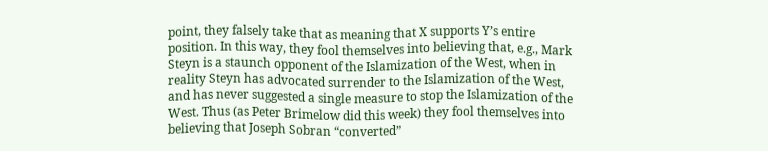point, they falsely take that as meaning that X supports Y’s entire position. In this way, they fool themselves into believing that, e.g., Mark Steyn is a staunch opponent of the Islamization of the West, when in reality Steyn has advocated surrender to the Islamization of the West, and has never suggested a single measure to stop the Islamization of the West. Thus (as Peter Brimelow did this week) they fool themselves into believing that Joseph Sobran “converted”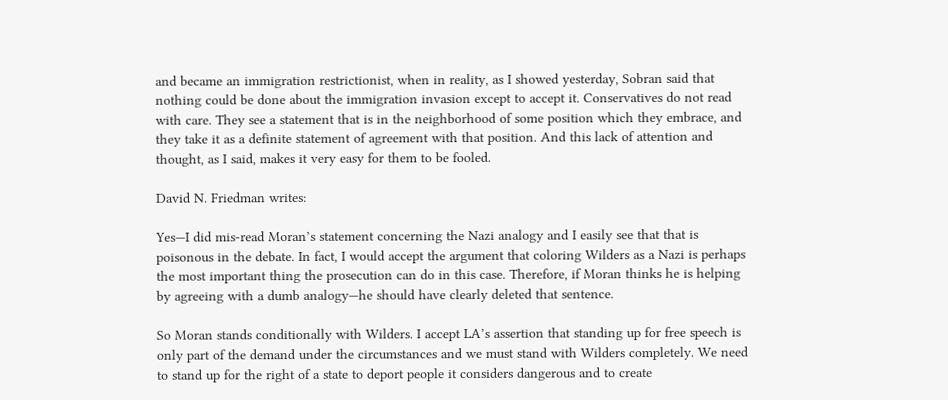and became an immigration restrictionist, when in reality, as I showed yesterday, Sobran said that nothing could be done about the immigration invasion except to accept it. Conservatives do not read with care. They see a statement that is in the neighborhood of some position which they embrace, and they take it as a definite statement of agreement with that position. And this lack of attention and thought, as I said, makes it very easy for them to be fooled.

David N. Friedman writes:

Yes—I did mis-read Moran’s statement concerning the Nazi analogy and I easily see that that is poisonous in the debate. In fact, I would accept the argument that coloring Wilders as a Nazi is perhaps the most important thing the prosecution can do in this case. Therefore, if Moran thinks he is helping by agreeing with a dumb analogy—he should have clearly deleted that sentence.

So Moran stands conditionally with Wilders. I accept LA’s assertion that standing up for free speech is only part of the demand under the circumstances and we must stand with Wilders completely. We need to stand up for the right of a state to deport people it considers dangerous and to create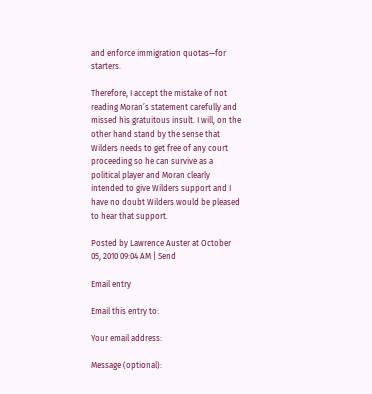and enforce immigration quotas—for starters.

Therefore, I accept the mistake of not reading Moran’s statement carefully and missed his gratuitous insult. I will, on the other hand stand by the sense that Wilders needs to get free of any court proceeding so he can survive as a political player and Moran clearly intended to give Wilders support and I have no doubt Wilders would be pleased to hear that support.

Posted by Lawrence Auster at October 05, 2010 09:04 AM | Send

Email entry

Email this entry to:

Your email address:

Message (optional):